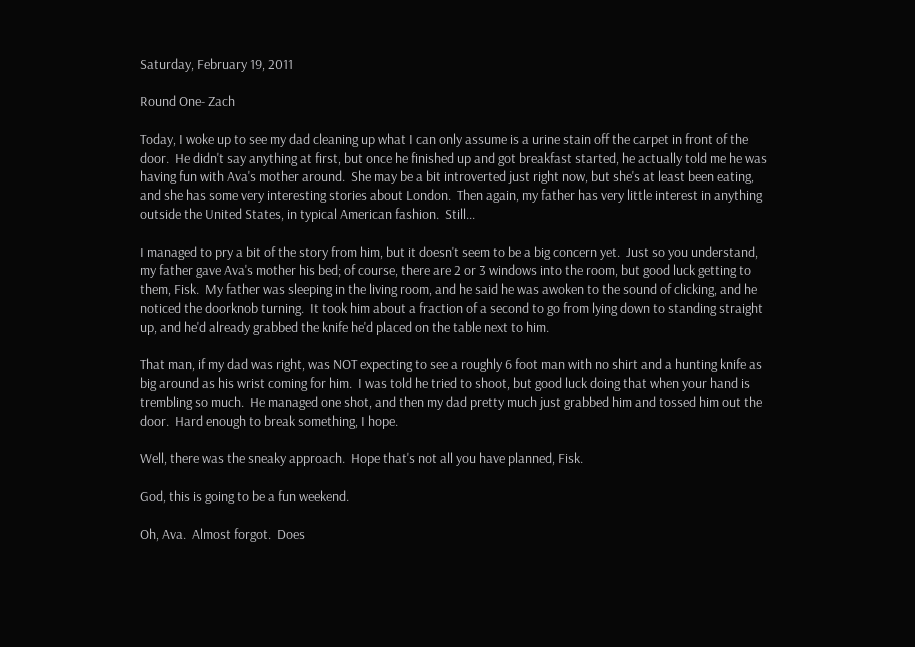Saturday, February 19, 2011

Round One- Zach

Today, I woke up to see my dad cleaning up what I can only assume is a urine stain off the carpet in front of the door.  He didn't say anything at first, but once he finished up and got breakfast started, he actually told me he was having fun with Ava's mother around.  She may be a bit introverted just right now, but she's at least been eating, and she has some very interesting stories about London.  Then again, my father has very little interest in anything outside the United States, in typical American fashion.  Still...

I managed to pry a bit of the story from him, but it doesn't seem to be a big concern yet.  Just so you understand, my father gave Ava's mother his bed; of course, there are 2 or 3 windows into the room, but good luck getting to them, Fisk.  My father was sleeping in the living room, and he said he was awoken to the sound of clicking, and he noticed the doorknob turning.  It took him about a fraction of a second to go from lying down to standing straight up, and he'd already grabbed the knife he'd placed on the table next to him.

That man, if my dad was right, was NOT expecting to see a roughly 6 foot man with no shirt and a hunting knife as big around as his wrist coming for him.  I was told he tried to shoot, but good luck doing that when your hand is trembling so much.  He managed one shot, and then my dad pretty much just grabbed him and tossed him out the door.  Hard enough to break something, I hope.

Well, there was the sneaky approach.  Hope that's not all you have planned, Fisk.

God, this is going to be a fun weekend.

Oh, Ava.  Almost forgot.  Does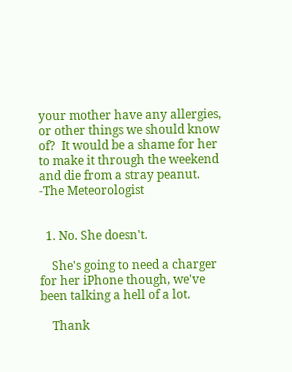your mother have any allergies, or other things we should know of?  It would be a shame for her to make it through the weekend and die from a stray peanut.
-The Meteorologist


  1. No. She doesn't.

    She's going to need a charger for her iPhone though, we've been talking a hell of a lot.

    Thank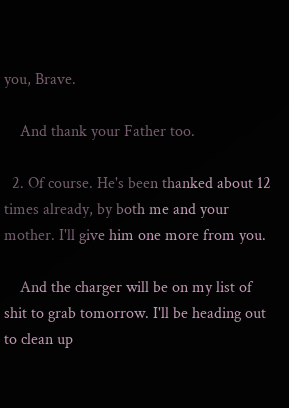you, Brave.

    And thank your Father too.

  2. Of course. He's been thanked about 12 times already, by both me and your mother. I'll give him one more from you.

    And the charger will be on my list of shit to grab tomorrow. I'll be heading out to clean up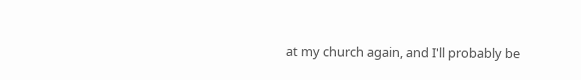at my church again, and I'll probably be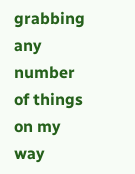grabbing any number of things on my way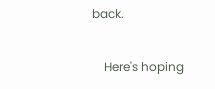back.

    Here's hoping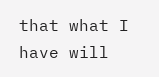that what I have will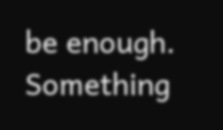be enough. Something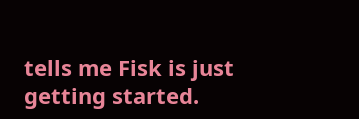tells me Fisk is just getting started.